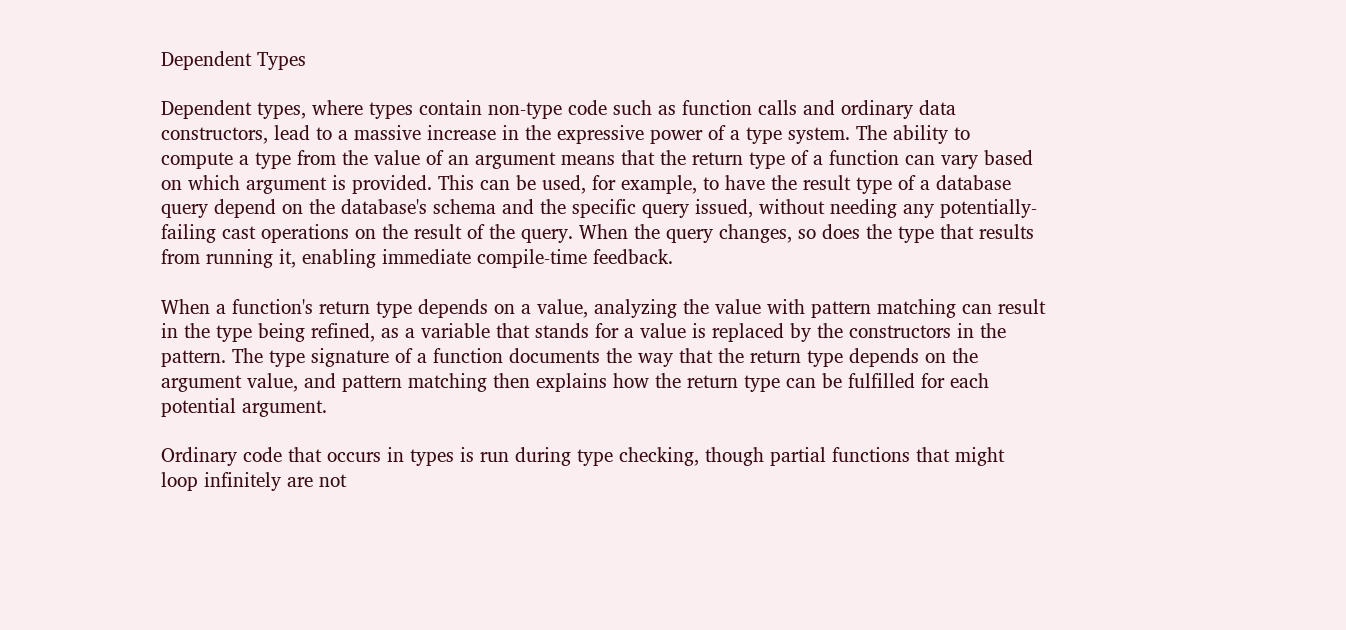Dependent Types

Dependent types, where types contain non-type code such as function calls and ordinary data constructors, lead to a massive increase in the expressive power of a type system. The ability to compute a type from the value of an argument means that the return type of a function can vary based on which argument is provided. This can be used, for example, to have the result type of a database query depend on the database's schema and the specific query issued, without needing any potentially-failing cast operations on the result of the query. When the query changes, so does the type that results from running it, enabling immediate compile-time feedback.

When a function's return type depends on a value, analyzing the value with pattern matching can result in the type being refined, as a variable that stands for a value is replaced by the constructors in the pattern. The type signature of a function documents the way that the return type depends on the argument value, and pattern matching then explains how the return type can be fulfilled for each potential argument.

Ordinary code that occurs in types is run during type checking, though partial functions that might loop infinitely are not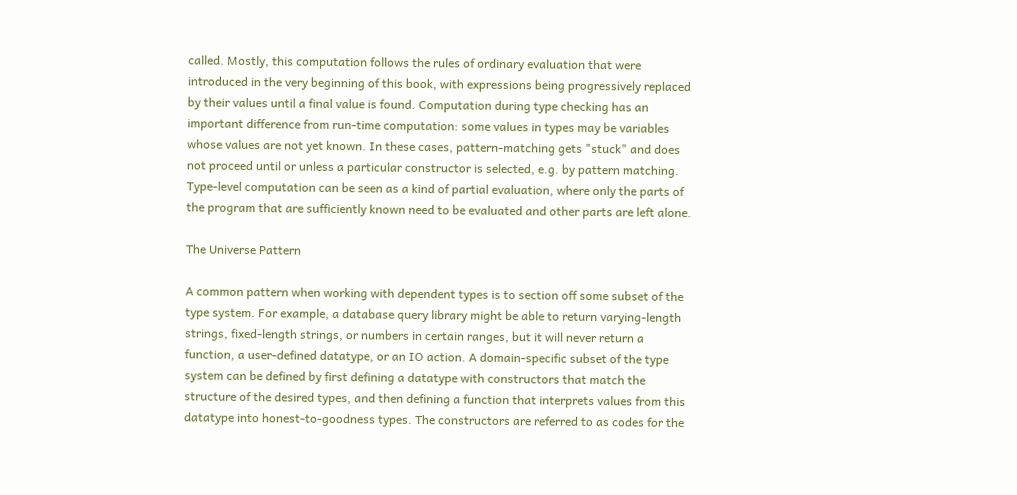called. Mostly, this computation follows the rules of ordinary evaluation that were introduced in the very beginning of this book, with expressions being progressively replaced by their values until a final value is found. Computation during type checking has an important difference from run-time computation: some values in types may be variables whose values are not yet known. In these cases, pattern-matching gets "stuck" and does not proceed until or unless a particular constructor is selected, e.g. by pattern matching. Type-level computation can be seen as a kind of partial evaluation, where only the parts of the program that are sufficiently known need to be evaluated and other parts are left alone.

The Universe Pattern

A common pattern when working with dependent types is to section off some subset of the type system. For example, a database query library might be able to return varying-length strings, fixed-length strings, or numbers in certain ranges, but it will never return a function, a user-defined datatype, or an IO action. A domain-specific subset of the type system can be defined by first defining a datatype with constructors that match the structure of the desired types, and then defining a function that interprets values from this datatype into honest-to-goodness types. The constructors are referred to as codes for the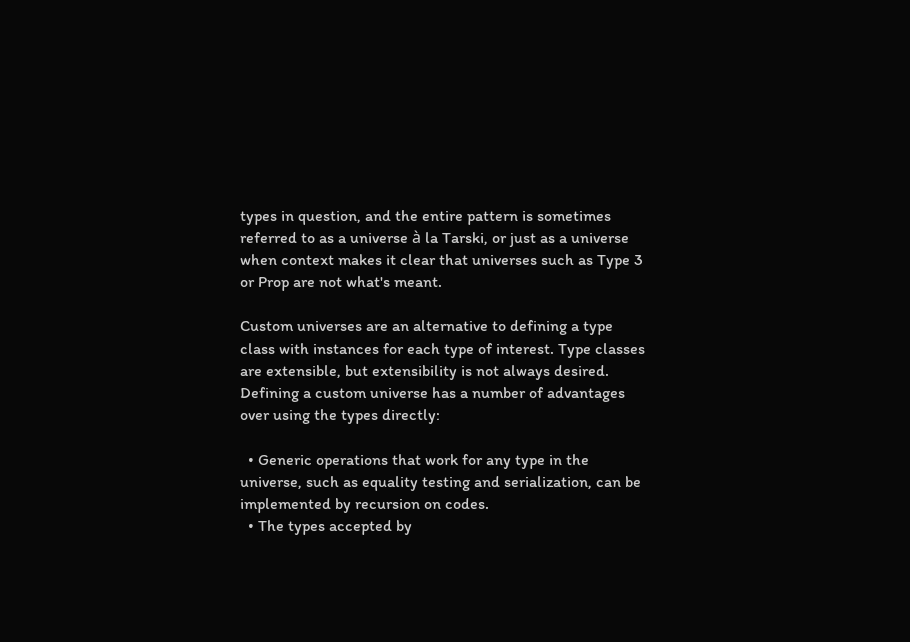types in question, and the entire pattern is sometimes referred to as a universe à la Tarski, or just as a universe when context makes it clear that universes such as Type 3 or Prop are not what's meant.

Custom universes are an alternative to defining a type class with instances for each type of interest. Type classes are extensible, but extensibility is not always desired. Defining a custom universe has a number of advantages over using the types directly:

  • Generic operations that work for any type in the universe, such as equality testing and serialization, can be implemented by recursion on codes.
  • The types accepted by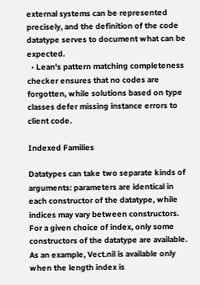external systems can be represented precisely, and the definition of the code datatype serves to document what can be expected.
  • Lean's pattern matching completeness checker ensures that no codes are forgotten, while solutions based on type classes defer missing instance errors to client code.

Indexed Families

Datatypes can take two separate kinds of arguments: parameters are identical in each constructor of the datatype, while indices may vary between constructors. For a given choice of index, only some constructors of the datatype are available. As an example, Vect.nil is available only when the length index is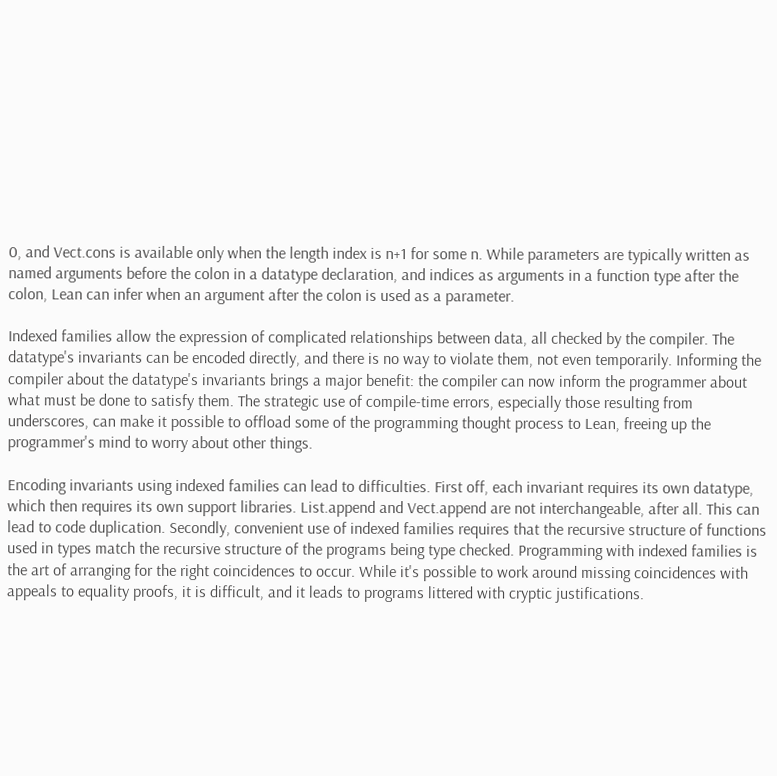0, and Vect.cons is available only when the length index is n+1 for some n. While parameters are typically written as named arguments before the colon in a datatype declaration, and indices as arguments in a function type after the colon, Lean can infer when an argument after the colon is used as a parameter.

Indexed families allow the expression of complicated relationships between data, all checked by the compiler. The datatype's invariants can be encoded directly, and there is no way to violate them, not even temporarily. Informing the compiler about the datatype's invariants brings a major benefit: the compiler can now inform the programmer about what must be done to satisfy them. The strategic use of compile-time errors, especially those resulting from underscores, can make it possible to offload some of the programming thought process to Lean, freeing up the programmer's mind to worry about other things.

Encoding invariants using indexed families can lead to difficulties. First off, each invariant requires its own datatype, which then requires its own support libraries. List.append and Vect.append are not interchangeable, after all. This can lead to code duplication. Secondly, convenient use of indexed families requires that the recursive structure of functions used in types match the recursive structure of the programs being type checked. Programming with indexed families is the art of arranging for the right coincidences to occur. While it's possible to work around missing coincidences with appeals to equality proofs, it is difficult, and it leads to programs littered with cryptic justifications.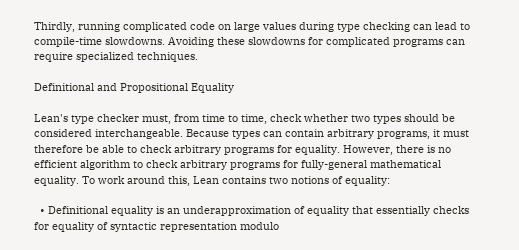Thirdly, running complicated code on large values during type checking can lead to compile-time slowdowns. Avoiding these slowdowns for complicated programs can require specialized techniques.

Definitional and Propositional Equality

Lean's type checker must, from time to time, check whether two types should be considered interchangeable. Because types can contain arbitrary programs, it must therefore be able to check arbitrary programs for equality. However, there is no efficient algorithm to check arbitrary programs for fully-general mathematical equality. To work around this, Lean contains two notions of equality:

  • Definitional equality is an underapproximation of equality that essentially checks for equality of syntactic representation modulo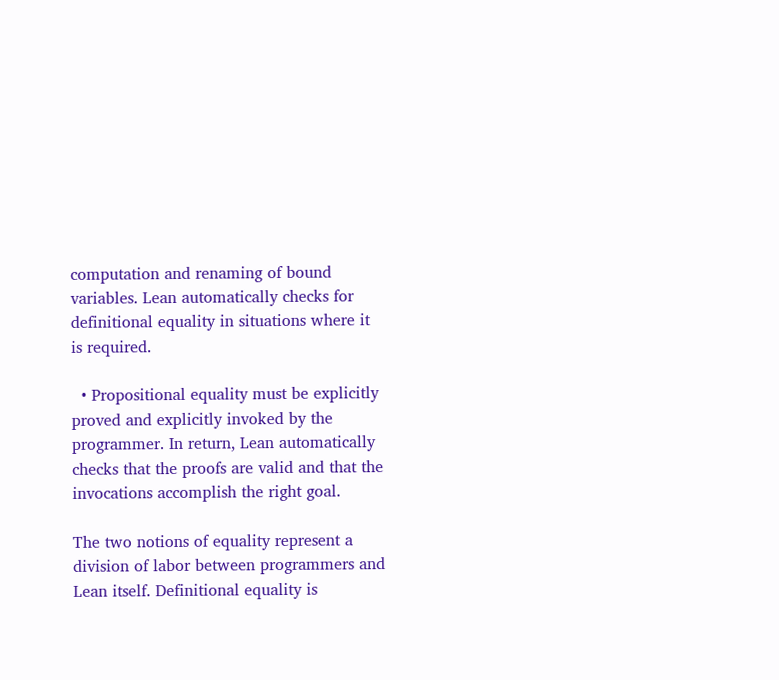computation and renaming of bound variables. Lean automatically checks for definitional equality in situations where it is required.

  • Propositional equality must be explicitly proved and explicitly invoked by the programmer. In return, Lean automatically checks that the proofs are valid and that the invocations accomplish the right goal.

The two notions of equality represent a division of labor between programmers and Lean itself. Definitional equality is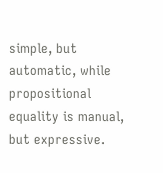simple, but automatic, while propositional equality is manual, but expressive.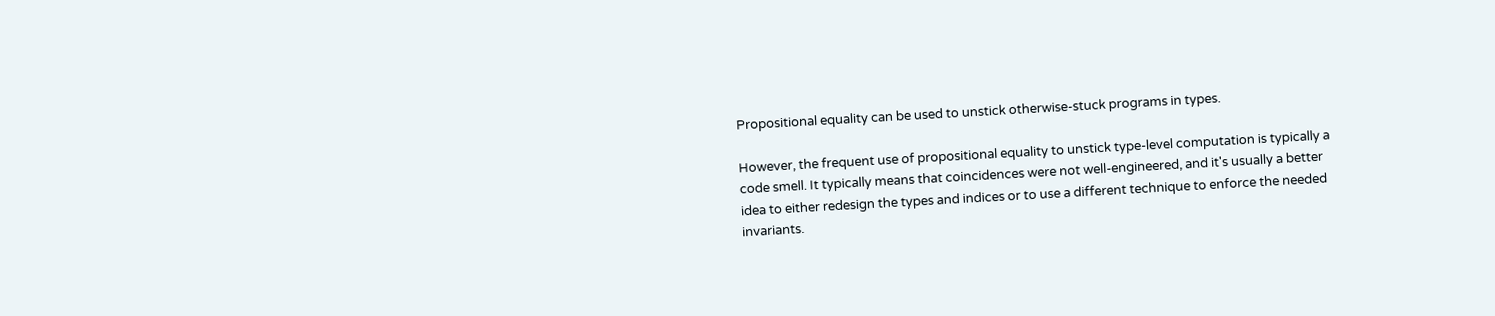Propositional equality can be used to unstick otherwise-stuck programs in types.

However, the frequent use of propositional equality to unstick type-level computation is typically a code smell. It typically means that coincidences were not well-engineered, and it's usually a better idea to either redesign the types and indices or to use a different technique to enforce the needed invariants.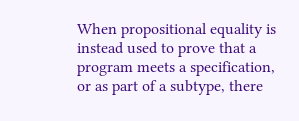When propositional equality is instead used to prove that a program meets a specification, or as part of a subtype, there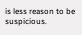is less reason to be suspicious.